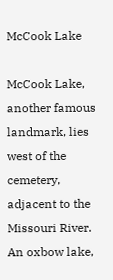McCook Lake

McCook Lake, another famous landmark, lies west of the cemetery, adjacent to the Missouri River. An oxbow lake,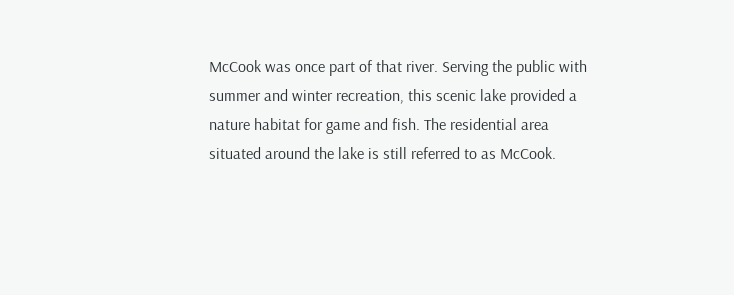McCook was once part of that river. Serving the public with summer and winter recreation, this scenic lake provided a nature habitat for game and fish. The residential area situated around the lake is still referred to as McCook.